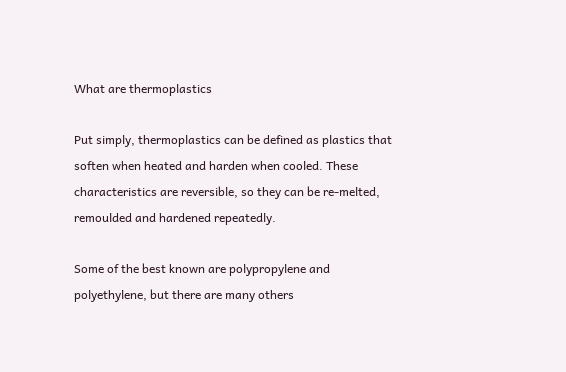What are thermoplastics

Put simply, thermoplastics can be defined as plastics that soften when heated and harden when cooled. These characteristics are reversible, so they can be re-melted, remoulded and hardened repeatedly.

Some of the best known are polypropylene and polyethylene, but there are many others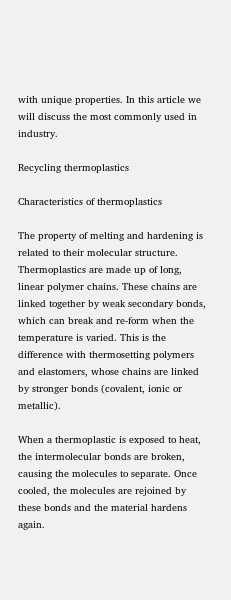with unique properties. In this article we will discuss the most commonly used in industry.

Recycling thermoplastics

Characteristics of thermoplastics

The property of melting and hardening is related to their molecular structure. Thermoplastics are made up of long, linear polymer chains. These chains are linked together by weak secondary bonds, which can break and re-form when the temperature is varied. This is the difference with thermosetting polymers and elastomers, whose chains are linked by stronger bonds (covalent, ionic or metallic).

When a thermoplastic is exposed to heat, the intermolecular bonds are broken, causing the molecules to separate. Once cooled, the molecules are rejoined by these bonds and the material hardens again.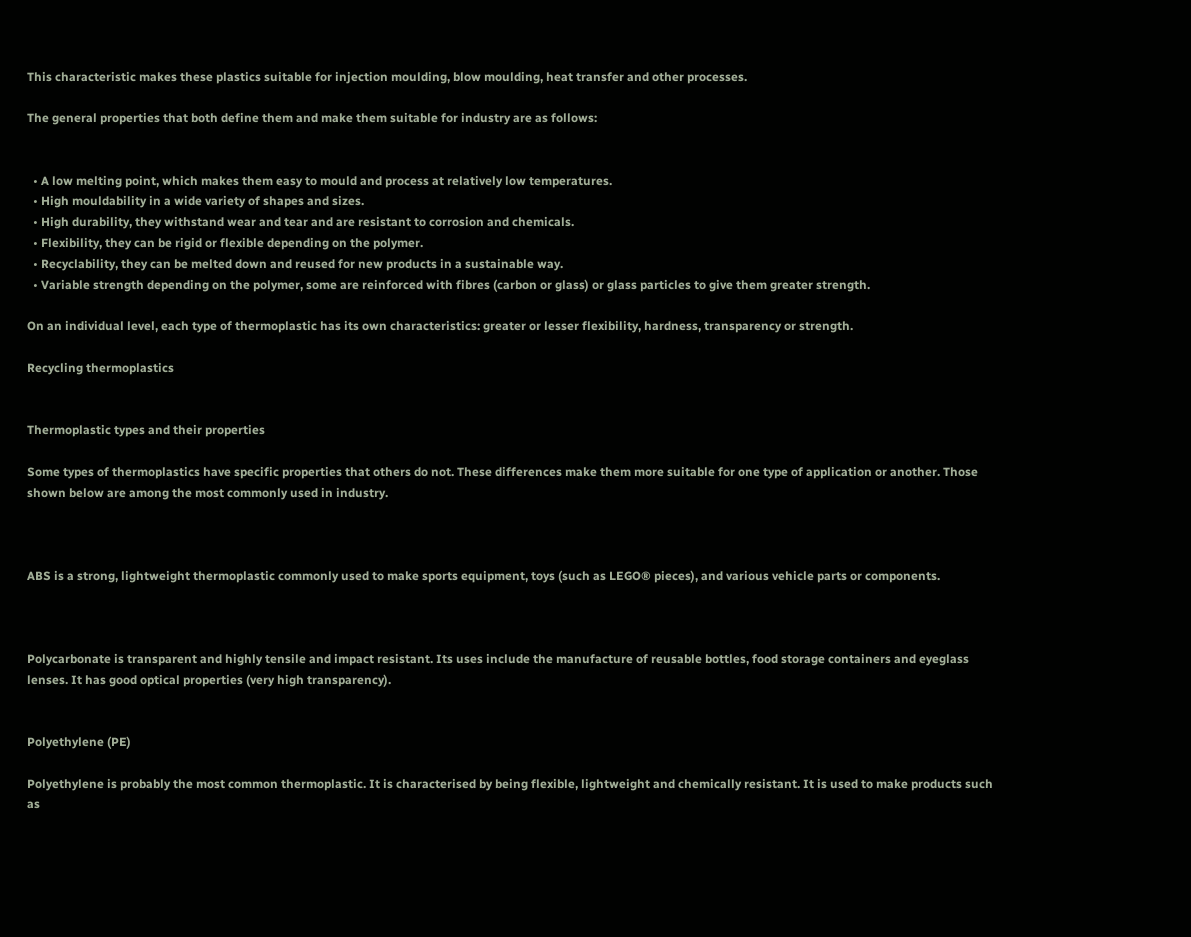This characteristic makes these plastics suitable for injection moulding, blow moulding, heat transfer and other processes.

The general properties that both define them and make them suitable for industry are as follows:


  • A low melting point, which makes them easy to mould and process at relatively low temperatures.
  • High mouldability in a wide variety of shapes and sizes.
  • High durability, they withstand wear and tear and are resistant to corrosion and chemicals.
  • Flexibility, they can be rigid or flexible depending on the polymer.
  • Recyclability, they can be melted down and reused for new products in a sustainable way.
  • Variable strength depending on the polymer, some are reinforced with fibres (carbon or glass) or glass particles to give them greater strength.

On an individual level, each type of thermoplastic has its own characteristics: greater or lesser flexibility, hardness, transparency or strength.

Recycling thermoplastics


Thermoplastic types and their properties

Some types of thermoplastics have specific properties that others do not. These differences make them more suitable for one type of application or another. Those shown below are among the most commonly used in industry.



ABS is a strong, lightweight thermoplastic commonly used to make sports equipment, toys (such as LEGO® pieces), and various vehicle parts or components.



Polycarbonate is transparent and highly tensile and impact resistant. Its uses include the manufacture of reusable bottles, food storage containers and eyeglass lenses. It has good optical properties (very high transparency).


Polyethylene (PE)

Polyethylene is probably the most common thermoplastic. It is characterised by being flexible, lightweight and chemically resistant. It is used to make products such as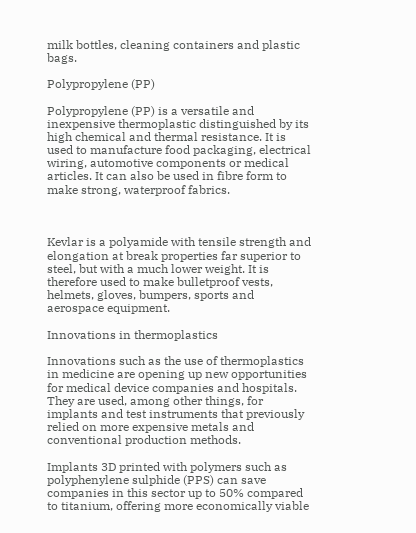milk bottles, cleaning containers and plastic bags.

Polypropylene (PP)

Polypropylene (PP) is a versatile and inexpensive thermoplastic distinguished by its high chemical and thermal resistance. It is used to manufacture food packaging, electrical wiring, automotive components or medical articles. It can also be used in fibre form to make strong, waterproof fabrics.



Kevlar is a polyamide with tensile strength and elongation at break properties far superior to steel, but with a much lower weight. It is therefore used to make bulletproof vests, helmets, gloves, bumpers, sports and aerospace equipment.

Innovations in thermoplastics

Innovations such as the use of thermoplastics in medicine are opening up new opportunities for medical device companies and hospitals. They are used, among other things, for implants and test instruments that previously relied on more expensive metals and conventional production methods.

Implants 3D printed with polymers such as polyphenylene sulphide (PPS) can save companies in this sector up to 50% compared to titanium, offering more economically viable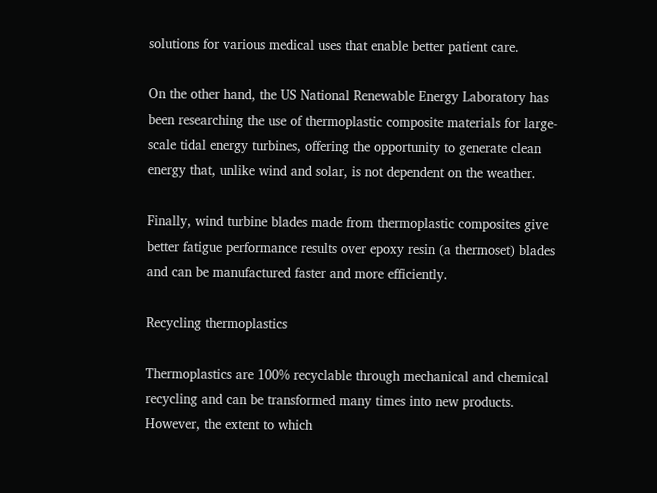solutions for various medical uses that enable better patient care.

On the other hand, the US National Renewable Energy Laboratory has been researching the use of thermoplastic composite materials for large-scale tidal energy turbines, offering the opportunity to generate clean energy that, unlike wind and solar, is not dependent on the weather.

Finally, wind turbine blades made from thermoplastic composites give better fatigue performance results over epoxy resin (a thermoset) blades and can be manufactured faster and more efficiently.

Recycling thermoplastics

Thermoplastics are 100% recyclable through mechanical and chemical recycling and can be transformed many times into new products. However, the extent to which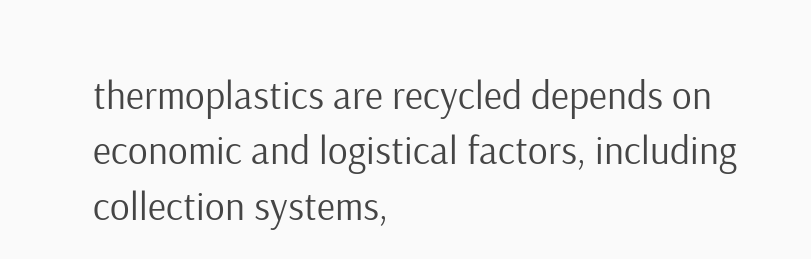thermoplastics are recycled depends on economic and logistical factors, including collection systems,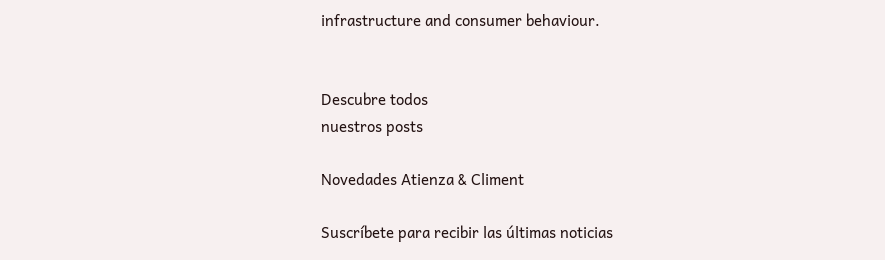infrastructure and consumer behaviour.


Descubre todos
nuestros posts

Novedades Atienza & Climent

Suscríbete para recibir las últimas noticias